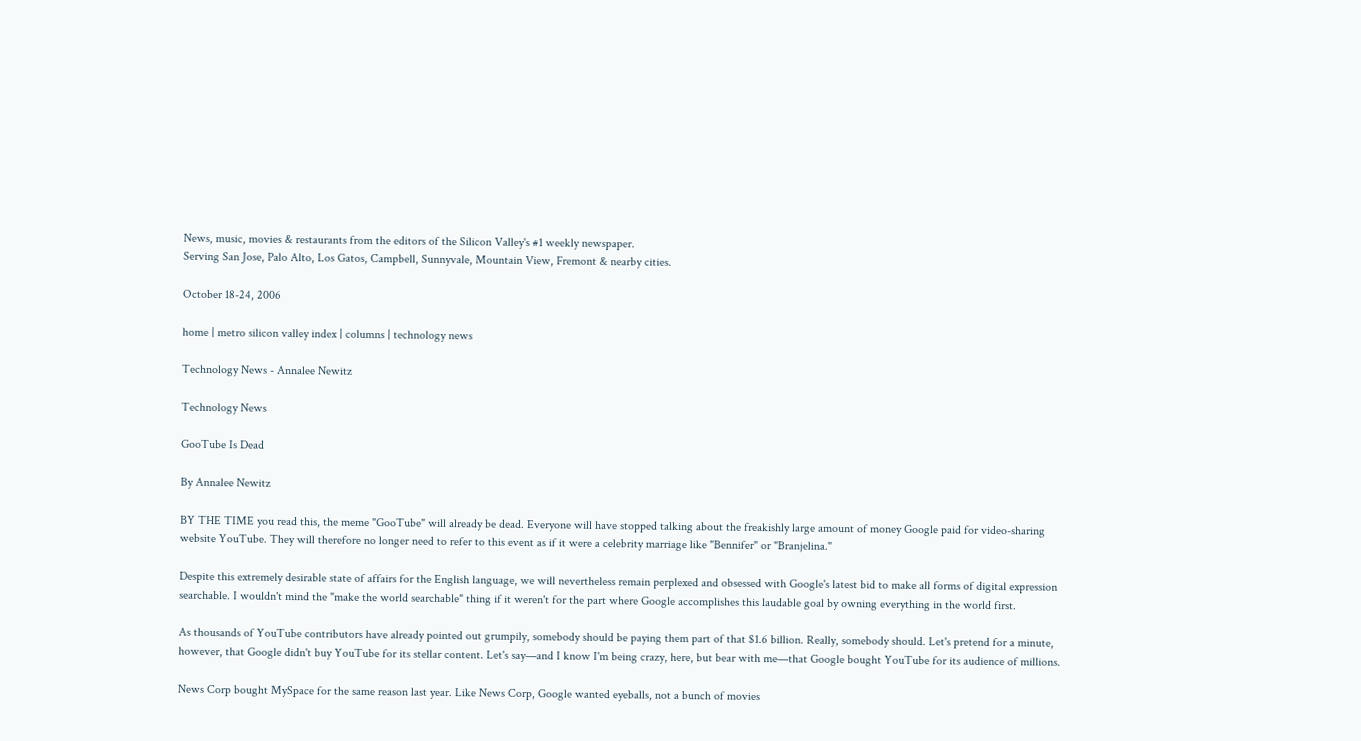News, music, movies & restaurants from the editors of the Silicon Valley's #1 weekly newspaper.
Serving San Jose, Palo Alto, Los Gatos, Campbell, Sunnyvale, Mountain View, Fremont & nearby cities.

October 18-24, 2006

home | metro silicon valley index | columns | technology news

Technology News - Annalee Newitz

Technology News

GooTube Is Dead

By Annalee Newitz

BY THE TIME you read this, the meme "GooTube" will already be dead. Everyone will have stopped talking about the freakishly large amount of money Google paid for video-sharing website YouTube. They will therefore no longer need to refer to this event as if it were a celebrity marriage like "Bennifer" or "Branjelina."

Despite this extremely desirable state of affairs for the English language, we will nevertheless remain perplexed and obsessed with Google's latest bid to make all forms of digital expression searchable. I wouldn't mind the "make the world searchable" thing if it weren't for the part where Google accomplishes this laudable goal by owning everything in the world first.

As thousands of YouTube contributors have already pointed out grumpily, somebody should be paying them part of that $1.6 billion. Really, somebody should. Let's pretend for a minute, however, that Google didn't buy YouTube for its stellar content. Let's say—and I know I'm being crazy, here, but bear with me—that Google bought YouTube for its audience of millions.

News Corp bought MySpace for the same reason last year. Like News Corp, Google wanted eyeballs, not a bunch of movies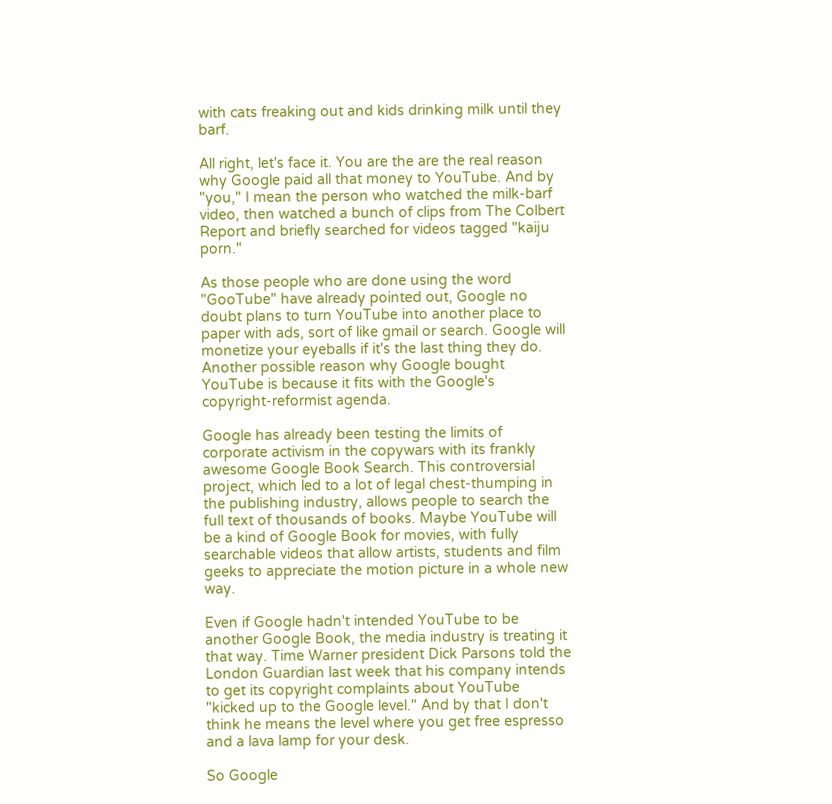with cats freaking out and kids drinking milk until they barf.

All right, let's face it. You are the are the real reason why Google paid all that money to YouTube. And by "you," I mean the person who watched the milk-barf video, then watched a bunch of clips from The Colbert Report and briefly searched for videos tagged "kaiju porn."

As those people who are done using the word "GooTube" have already pointed out, Google no doubt plans to turn YouTube into another place to paper with ads, sort of like gmail or search. Google will monetize your eyeballs if it's the last thing they do. Another possible reason why Google bought YouTube is because it fits with the Google's copyright-reformist agenda.

Google has already been testing the limits of corporate activism in the copywars with its frankly awesome Google Book Search. This controversial project, which led to a lot of legal chest-thumping in the publishing industry, allows people to search the full text of thousands of books. Maybe YouTube will be a kind of Google Book for movies, with fully searchable videos that allow artists, students and film geeks to appreciate the motion picture in a whole new way.

Even if Google hadn't intended YouTube to be another Google Book, the media industry is treating it that way. Time Warner president Dick Parsons told the London Guardian last week that his company intends to get its copyright complaints about YouTube "kicked up to the Google level." And by that I don't think he means the level where you get free espresso and a lava lamp for your desk.

So Google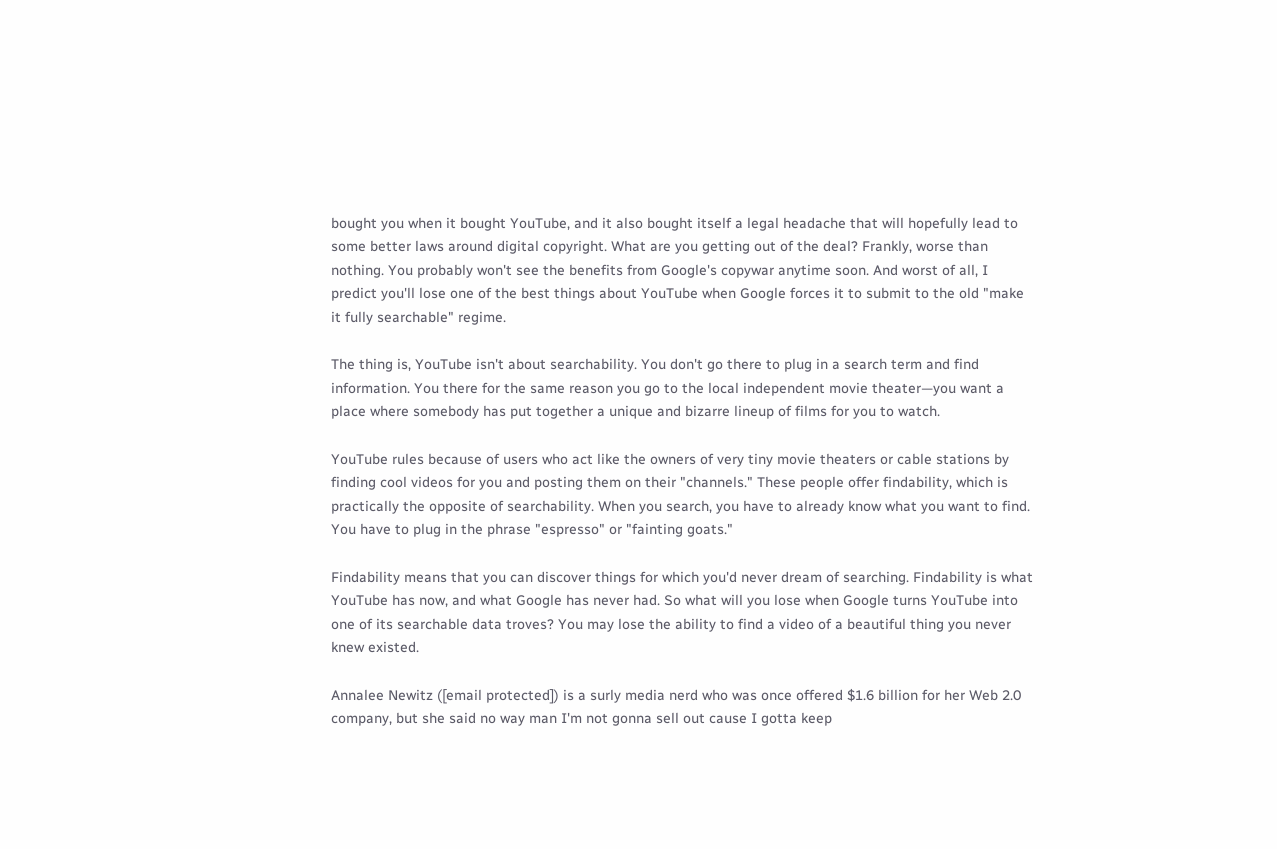bought you when it bought YouTube, and it also bought itself a legal headache that will hopefully lead to some better laws around digital copyright. What are you getting out of the deal? Frankly, worse than nothing. You probably won't see the benefits from Google's copywar anytime soon. And worst of all, I predict you'll lose one of the best things about YouTube when Google forces it to submit to the old "make it fully searchable" regime.

The thing is, YouTube isn't about searchability. You don't go there to plug in a search term and find information. You there for the same reason you go to the local independent movie theater—you want a place where somebody has put together a unique and bizarre lineup of films for you to watch.

YouTube rules because of users who act like the owners of very tiny movie theaters or cable stations by finding cool videos for you and posting them on their "channels." These people offer findability, which is practically the opposite of searchability. When you search, you have to already know what you want to find. You have to plug in the phrase "espresso" or "fainting goats."

Findability means that you can discover things for which you'd never dream of searching. Findability is what YouTube has now, and what Google has never had. So what will you lose when Google turns YouTube into one of its searchable data troves? You may lose the ability to find a video of a beautiful thing you never knew existed.

Annalee Newitz ([email protected]) is a surly media nerd who was once offered $1.6 billion for her Web 2.0 company, but she said no way man I'm not gonna sell out cause I gotta keep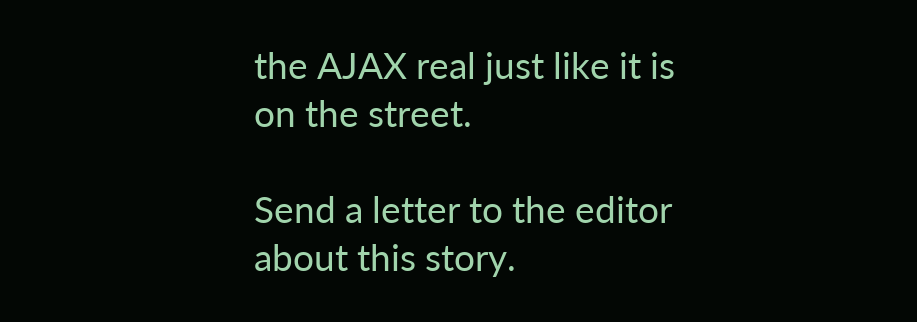the AJAX real just like it is on the street.

Send a letter to the editor about this story.